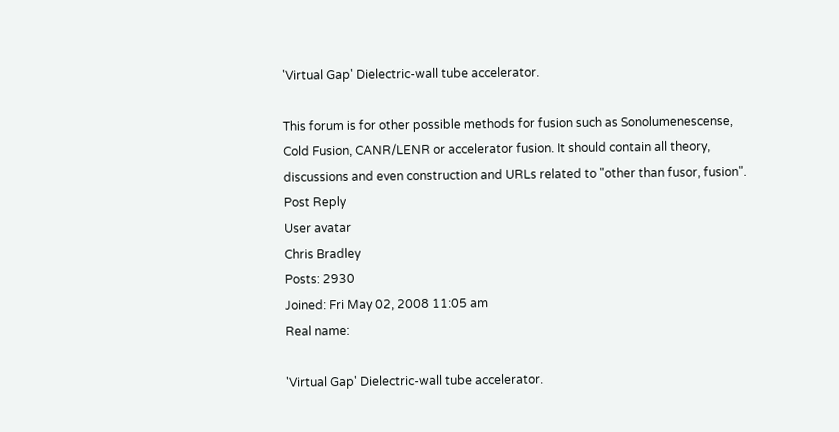'Virtual Gap' Dielectric-wall tube accelerator.

This forum is for other possible methods for fusion such as Sonolumenescense, Cold Fusion, CANR/LENR or accelerator fusion. It should contain all theory, discussions and even construction and URLs related to "other than fusor, fusion".
Post Reply
User avatar
Chris Bradley
Posts: 2930
Joined: Fri May 02, 2008 11:05 am
Real name:

'Virtual Gap' Dielectric-wall tube accelerator.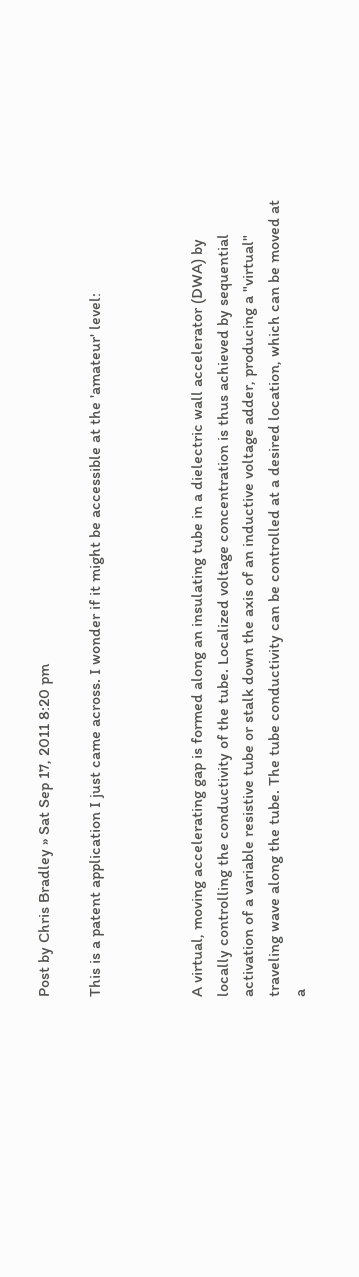Post by Chris Bradley » Sat Sep 17, 2011 8:20 pm

This is a patent application I just came across. I wonder if it might be accessible at the 'amateur' level:



A virtual, moving accelerating gap is formed along an insulating tube in a dielectric wall accelerator (DWA) by locally controlling the conductivity of the tube. Localized voltage concentration is thus achieved by sequential activation of a variable resistive tube or stalk down the axis of an inductive voltage adder, producing a "virtual" traveling wave along the tube. The tube conductivity can be controlled at a desired location, which can be moved at a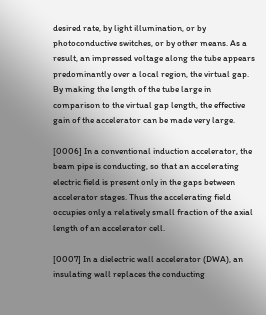desired rate, by light illumination, or by photoconductive switches, or by other means. As a result, an impressed voltage along the tube appears predominantly over a local region, the virtual gap. By making the length of the tube large in comparison to the virtual gap length, the effective gain of the accelerator can be made very large.

[0006] In a conventional induction accelerator, the beam pipe is conducting, so that an accelerating electric field is present only in the gaps between accelerator stages. Thus the accelerating field occupies only a relatively small fraction of the axial length of an accelerator cell.

[0007] In a dielectric wall accelerator (DWA), an insulating wall replaces the conducting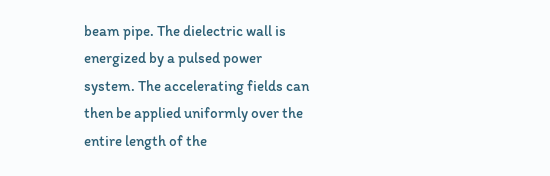beam pipe. The dielectric wall is energized by a pulsed power system. The accelerating fields can then be applied uniformly over the entire length of the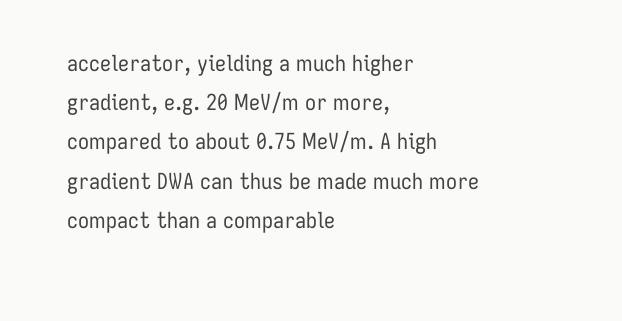accelerator, yielding a much higher gradient, e.g. 20 MeV/m or more, compared to about 0.75 MeV/m. A high gradient DWA can thus be made much more compact than a comparable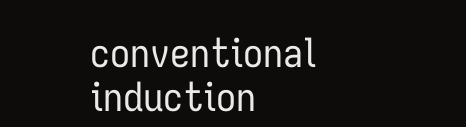conventional induction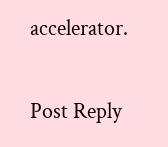accelerator.

Post Reply